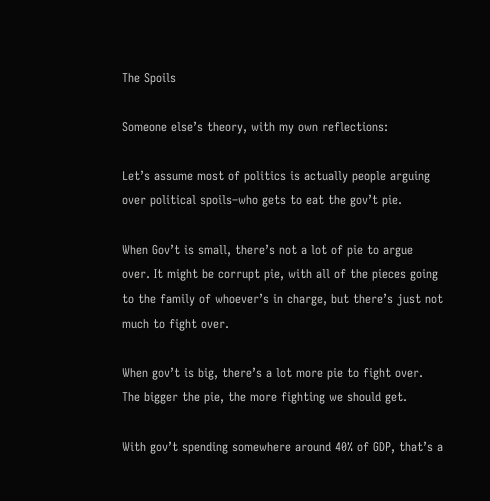The Spoils

Someone else’s theory, with my own reflections:

Let’s assume most of politics is actually people arguing over political spoils–who gets to eat the gov’t pie.

When Gov’t is small, there’s not a lot of pie to argue over. It might be corrupt pie, with all of the pieces going to the family of whoever’s in charge, but there’s just not much to fight over.

When gov’t is big, there’s a lot more pie to fight over. The bigger the pie, the more fighting we should get.

With gov’t spending somewhere around 40% of GDP, that’s a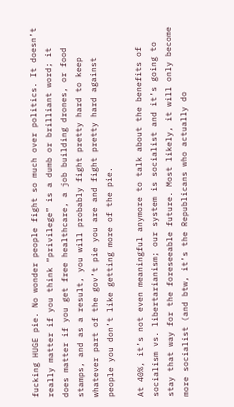fucking HUGE pie. No wonder people fight so much over politics. It doesn’t really matter if you think “privilege” is a dumb or brilliant word; it does matter if you get free healthcare, a job building drones, or food stamps, and as a result, you will probably fight pretty hard to keep whatever part of the gov’t pie you are and fight pretty hard against people you don’t like getting more of the pie.

At 40%, it’s not even meaningful anymore to talk about the benefits of socialism vs. libertarianism; our system is socialist and it’s going to stay that way for the foreseeable future. Most likely, it will only become more socialist (and btw, it’s the Republicans who actually do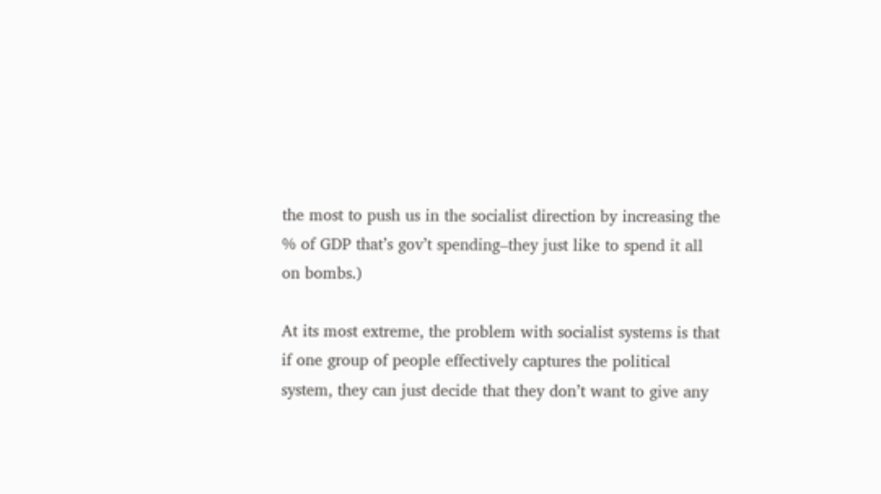the most to push us in the socialist direction by increasing the % of GDP that’s gov’t spending–they just like to spend it all on bombs.)

At its most extreme, the problem with socialist systems is that if one group of people effectively captures the political system, they can just decide that they don’t want to give any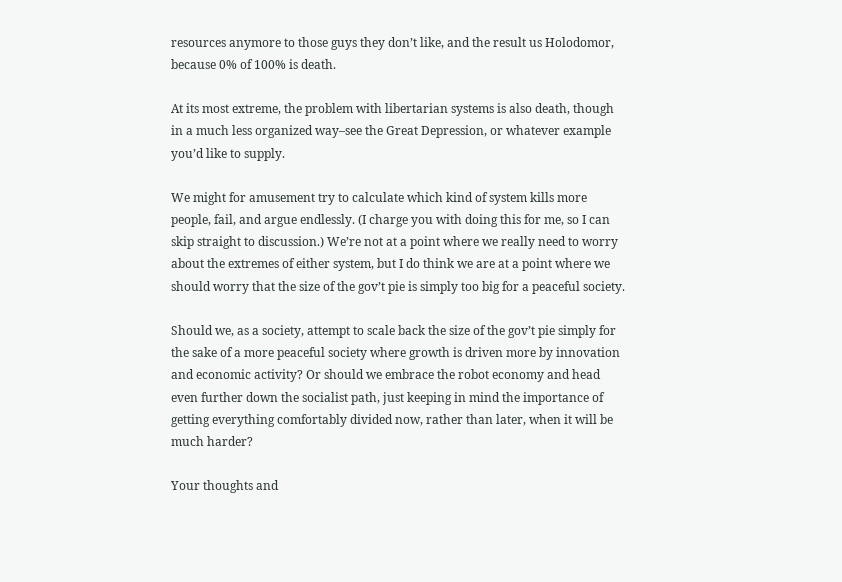resources anymore to those guys they don’t like, and the result us Holodomor, because 0% of 100% is death.

At its most extreme, the problem with libertarian systems is also death, though in a much less organized way–see the Great Depression, or whatever example you’d like to supply.

We might for amusement try to calculate which kind of system kills more people, fail, and argue endlessly. (I charge you with doing this for me, so I can skip straight to discussion.) We’re not at a point where we really need to worry about the extremes of either system, but I do think we are at a point where we should worry that the size of the gov’t pie is simply too big for a peaceful society.

Should we, as a society, attempt to scale back the size of the gov’t pie simply for the sake of a more peaceful society where growth is driven more by innovation and economic activity? Or should we embrace the robot economy and head even further down the socialist path, just keeping in mind the importance of getting everything comfortably divided now, rather than later, when it will be much harder?

Your thoughts and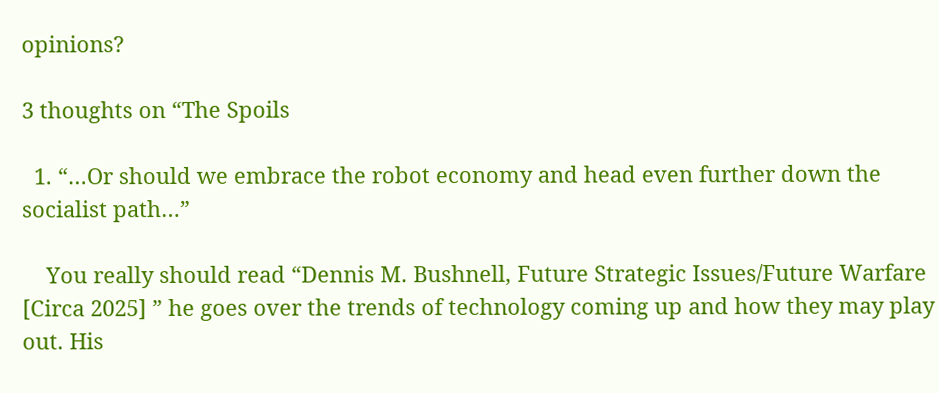opinions?

3 thoughts on “The Spoils

  1. “…Or should we embrace the robot economy and head even further down the socialist path…”

    You really should read “Dennis M. Bushnell, Future Strategic Issues/Future Warfare [Circa 2025] ” he goes over the trends of technology coming up and how they may play out. His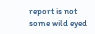report is not some wild eyed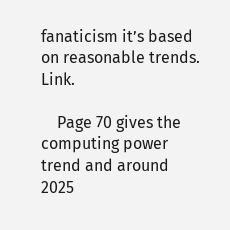fanaticism it’s based on reasonable trends. Link.

    Page 70 gives the computing power trend and around 2025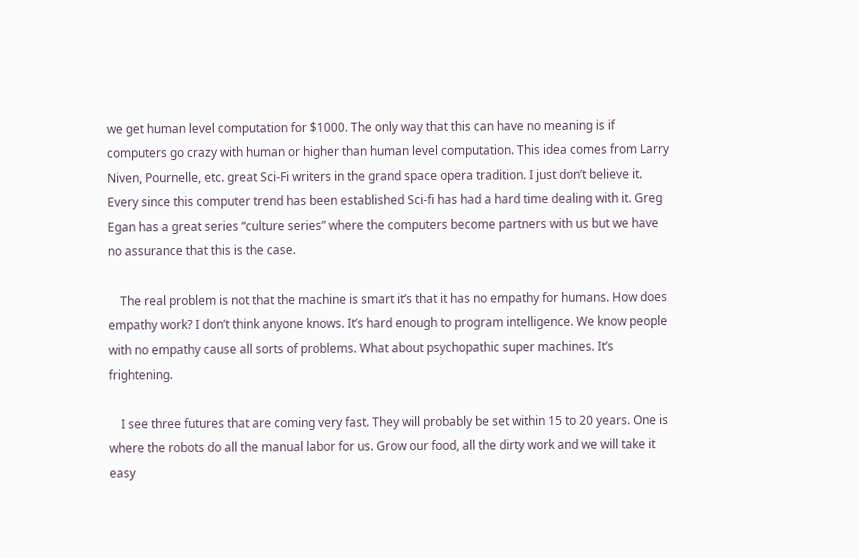we get human level computation for $1000. The only way that this can have no meaning is if computers go crazy with human or higher than human level computation. This idea comes from Larry Niven, Pournelle, etc. great Sci-Fi writers in the grand space opera tradition. I just don’t believe it. Every since this computer trend has been established Sci-fi has had a hard time dealing with it. Greg Egan has a great series “culture series” where the computers become partners with us but we have no assurance that this is the case.

    The real problem is not that the machine is smart it’s that it has no empathy for humans. How does empathy work? I don’t think anyone knows. It’s hard enough to program intelligence. We know people with no empathy cause all sorts of problems. What about psychopathic super machines. It’s frightening.

    I see three futures that are coming very fast. They will probably be set within 15 to 20 years. One is where the robots do all the manual labor for us. Grow our food, all the dirty work and we will take it easy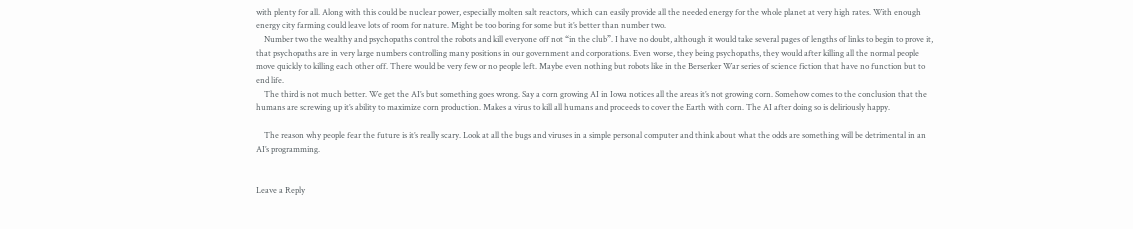with plenty for all. Along with this could be nuclear power, especially molten salt reactors, which can easily provide all the needed energy for the whole planet at very high rates. With enough energy city farming could leave lots of room for nature. Might be too boring for some but it’s better than number two.
    Number two the wealthy and psychopaths control the robots and kill everyone off not “in the club”. I have no doubt, although it would take several pages of lengths of links to begin to prove it, that psychopaths are in very large numbers controlling many positions in our government and corporations. Even worse, they being psychopaths, they would after killing all the normal people move quickly to killing each other off. There would be very few or no people left. Maybe even nothing but robots like in the Berserker War series of science fiction that have no function but to end life.
    The third is not much better. We get the AI’s but something goes wrong. Say a corn growing AI in Iowa notices all the areas it’s not growing corn. Somehow comes to the conclusion that the humans are screwing up it’s ability to maximize corn production. Makes a virus to kill all humans and proceeds to cover the Earth with corn. The AI after doing so is deliriously happy.

    The reason why people fear the future is it’s really scary. Look at all the bugs and viruses in a simple personal computer and think about what the odds are something will be detrimental in an AI’s programming.


Leave a Reply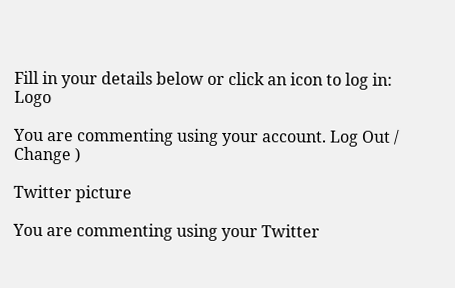Fill in your details below or click an icon to log in: Logo

You are commenting using your account. Log Out /  Change )

Twitter picture

You are commenting using your Twitter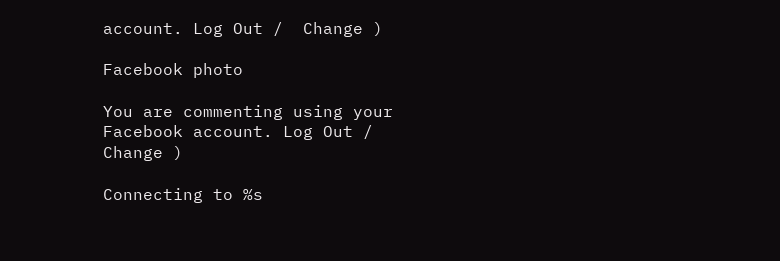account. Log Out /  Change )

Facebook photo

You are commenting using your Facebook account. Log Out /  Change )

Connecting to %s